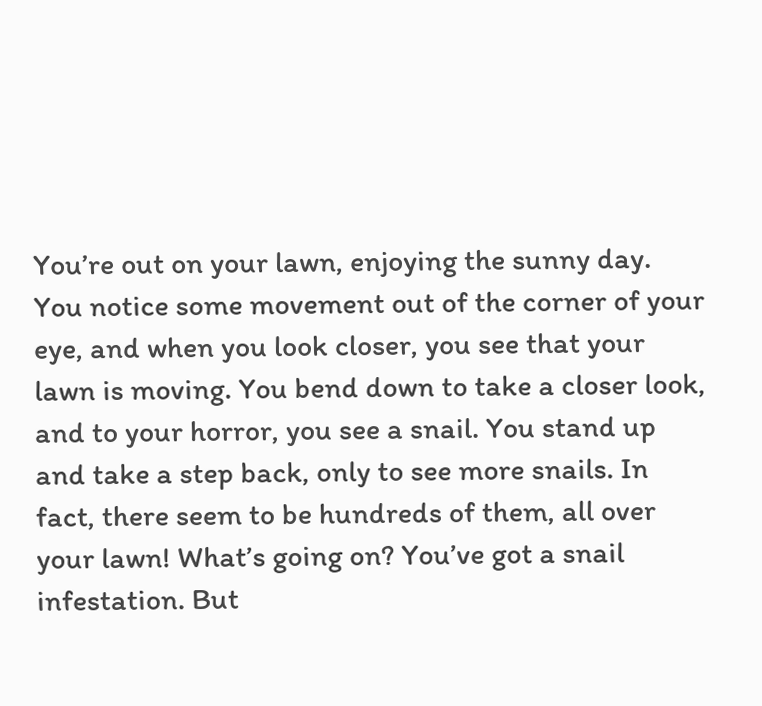You’re out on your lawn, enjoying the sunny day. You notice some movement out of the corner of your eye, and when you look closer, you see that your lawn is moving. You bend down to take a closer look, and to your horror, you see a snail. You stand up and take a step back, only to see more snails. In fact, there seem to be hundreds of them, all over your lawn! What’s going on? You’ve got a snail infestation. But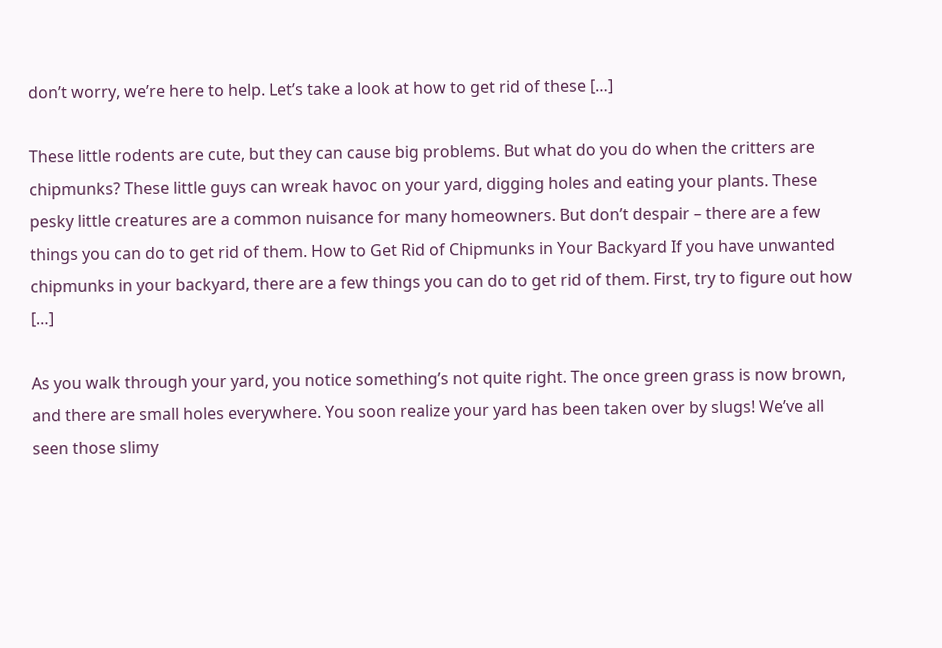don’t worry, we’re here to help. Let’s take a look at how to get rid of these […]

These little rodents are cute, but they can cause big problems. But what do you do when the critters are chipmunks? These little guys can wreak havoc on your yard, digging holes and eating your plants. These pesky little creatures are a common nuisance for many homeowners. But don’t despair – there are a few things you can do to get rid of them. How to Get Rid of Chipmunks in Your Backyard If you have unwanted chipmunks in your backyard, there are a few things you can do to get rid of them. First, try to figure out how […]

As you walk through your yard, you notice something’s not quite right. The once green grass is now brown, and there are small holes everywhere. You soon realize your yard has been taken over by slugs! We’ve all seen those slimy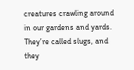creatures crawling around in our gardens and yards. They’re called slugs, and they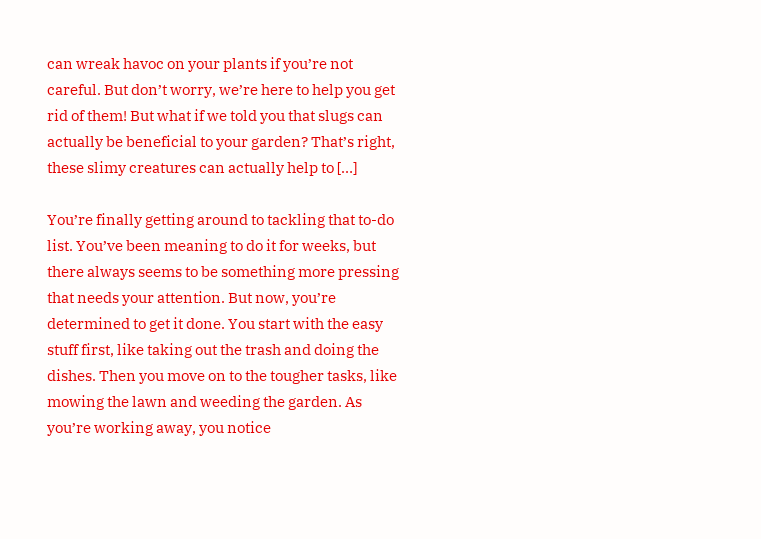can wreak havoc on your plants if you’re not careful. But don’t worry, we’re here to help you get rid of them! But what if we told you that slugs can actually be beneficial to your garden? That’s right, these slimy creatures can actually help to […]

You’re finally getting around to tackling that to-do list. You’ve been meaning to do it for weeks, but there always seems to be something more pressing that needs your attention. But now, you’re determined to get it done. You start with the easy stuff first, like taking out the trash and doing the dishes. Then you move on to the tougher tasks, like mowing the lawn and weeding the garden. As you’re working away, you notice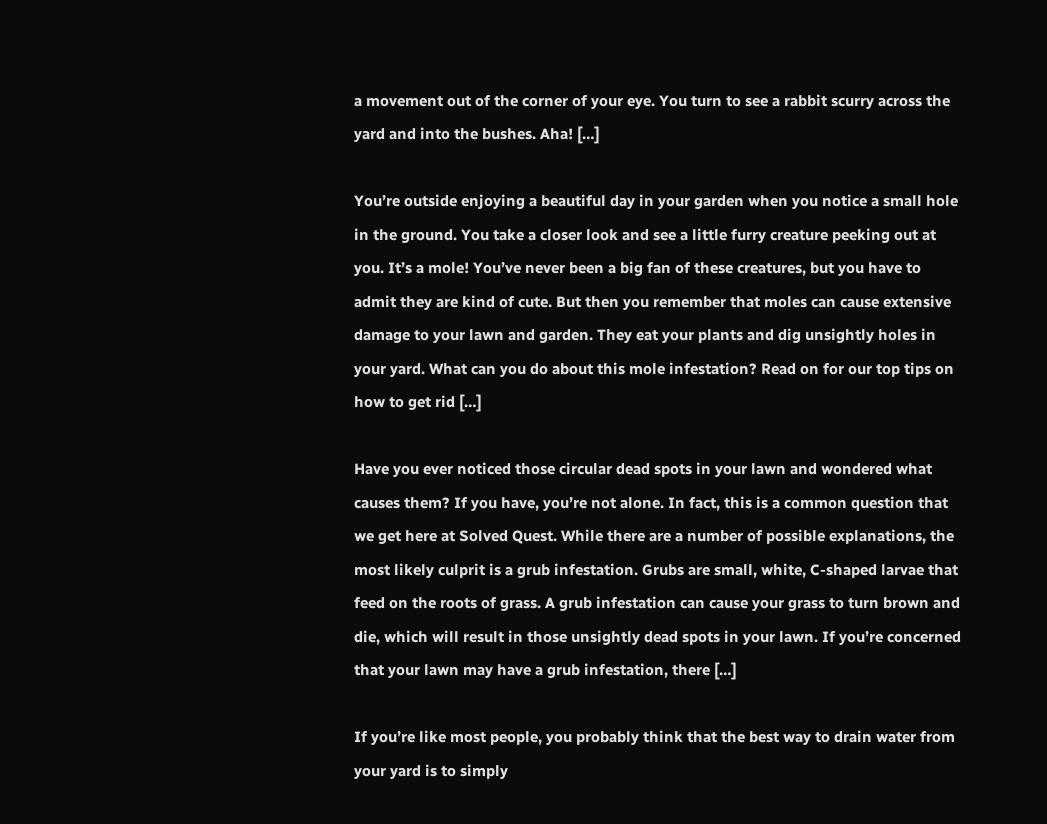a movement out of the corner of your eye. You turn to see a rabbit scurry across the yard and into the bushes. Aha! […]

You’re outside enjoying a beautiful day in your garden when you notice a small hole in the ground. You take a closer look and see a little furry creature peeking out at you. It’s a mole! You’ve never been a big fan of these creatures, but you have to admit they are kind of cute. But then you remember that moles can cause extensive damage to your lawn and garden. They eat your plants and dig unsightly holes in your yard. What can you do about this mole infestation? Read on for our top tips on how to get rid […]

Have you ever noticed those circular dead spots in your lawn and wondered what causes them? If you have, you’re not alone. In fact, this is a common question that we get here at Solved Quest. While there are a number of possible explanations, the most likely culprit is a grub infestation. Grubs are small, white, C-shaped larvae that feed on the roots of grass. A grub infestation can cause your grass to turn brown and die, which will result in those unsightly dead spots in your lawn. If you’re concerned that your lawn may have a grub infestation, there […]

If you’re like most people, you probably think that the best way to drain water from your yard is to simply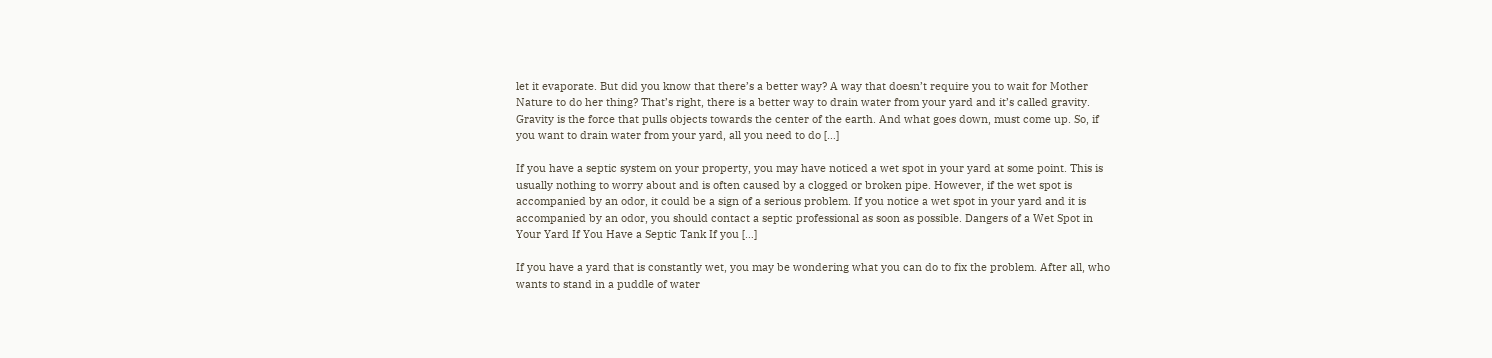let it evaporate. But did you know that there’s a better way? A way that doesn’t require you to wait for Mother Nature to do her thing? That’s right, there is a better way to drain water from your yard and it’s called gravity. Gravity is the force that pulls objects towards the center of the earth. And what goes down, must come up. So, if you want to drain water from your yard, all you need to do […]

If you have a septic system on your property, you may have noticed a wet spot in your yard at some point. This is usually nothing to worry about and is often caused by a clogged or broken pipe. However, if the wet spot is accompanied by an odor, it could be a sign of a serious problem. If you notice a wet spot in your yard and it is accompanied by an odor, you should contact a septic professional as soon as possible. Dangers of a Wet Spot in Your Yard If You Have a Septic Tank If you […]

If you have a yard that is constantly wet, you may be wondering what you can do to fix the problem. After all, who wants to stand in a puddle of water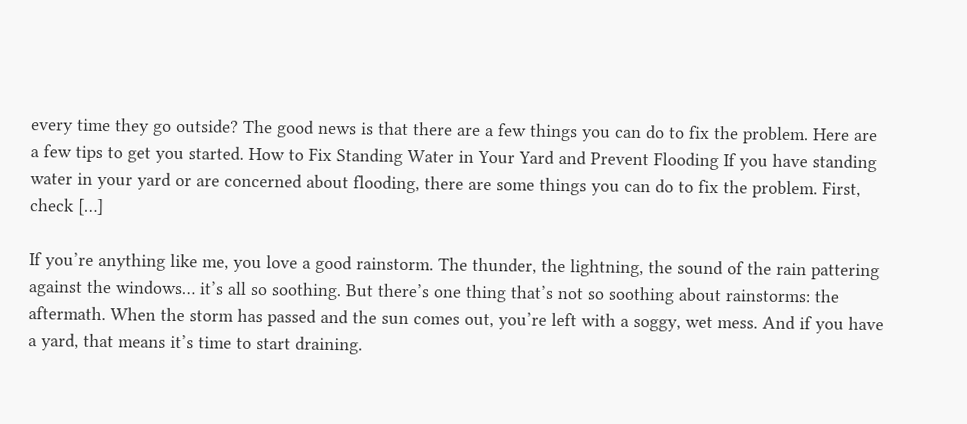every time they go outside? The good news is that there are a few things you can do to fix the problem. Here are a few tips to get you started. How to Fix Standing Water in Your Yard and Prevent Flooding If you have standing water in your yard or are concerned about flooding, there are some things you can do to fix the problem. First, check […]

If you’re anything like me, you love a good rainstorm. The thunder, the lightning, the sound of the rain pattering against the windows… it’s all so soothing. But there’s one thing that’s not so soothing about rainstorms: the aftermath. When the storm has passed and the sun comes out, you’re left with a soggy, wet mess. And if you have a yard, that means it’s time to start draining.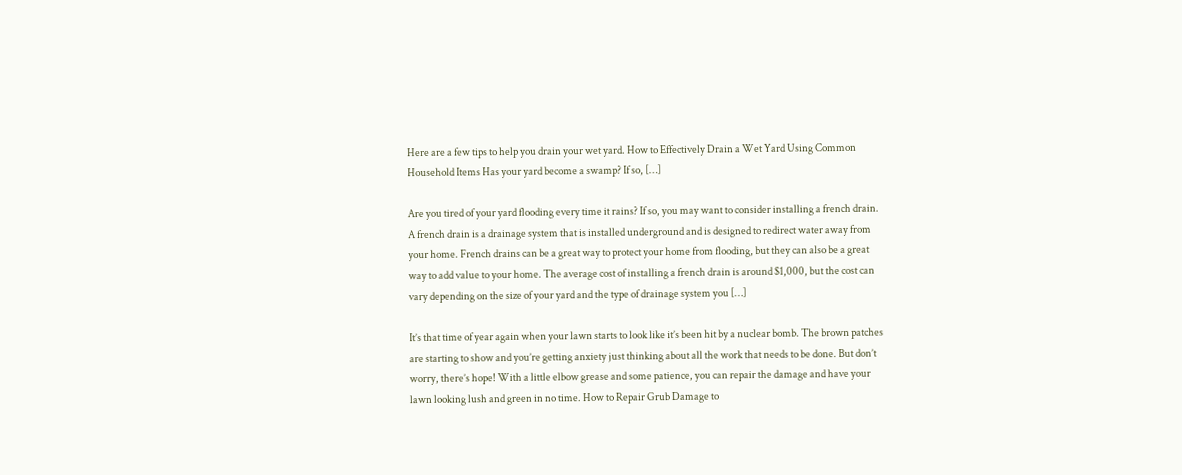Here are a few tips to help you drain your wet yard. How to Effectively Drain a Wet Yard Using Common Household Items Has your yard become a swamp? If so, […]

Are you tired of your yard flooding every time it rains? If so, you may want to consider installing a french drain. A french drain is a drainage system that is installed underground and is designed to redirect water away from your home. French drains can be a great way to protect your home from flooding, but they can also be a great way to add value to your home. The average cost of installing a french drain is around $1,000, but the cost can vary depending on the size of your yard and the type of drainage system you […]

It’s that time of year again when your lawn starts to look like it’s been hit by a nuclear bomb. The brown patches are starting to show and you’re getting anxiety just thinking about all the work that needs to be done. But don’t worry, there’s hope! With a little elbow grease and some patience, you can repair the damage and have your lawn looking lush and green in no time. How to Repair Grub Damage to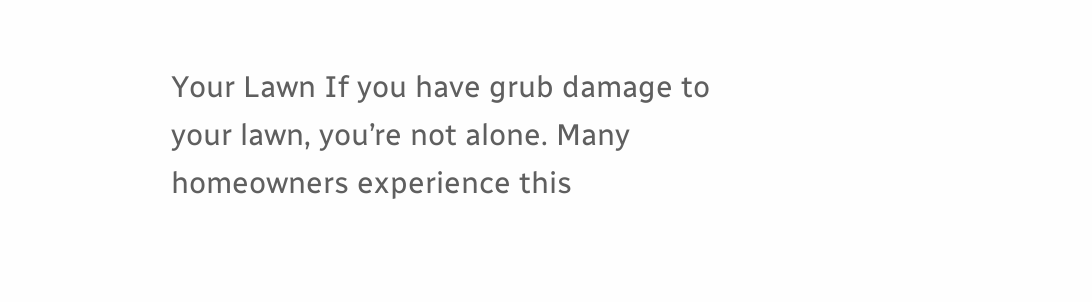Your Lawn If you have grub damage to your lawn, you’re not alone. Many homeowners experience this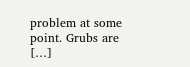problem at some point. Grubs are […]